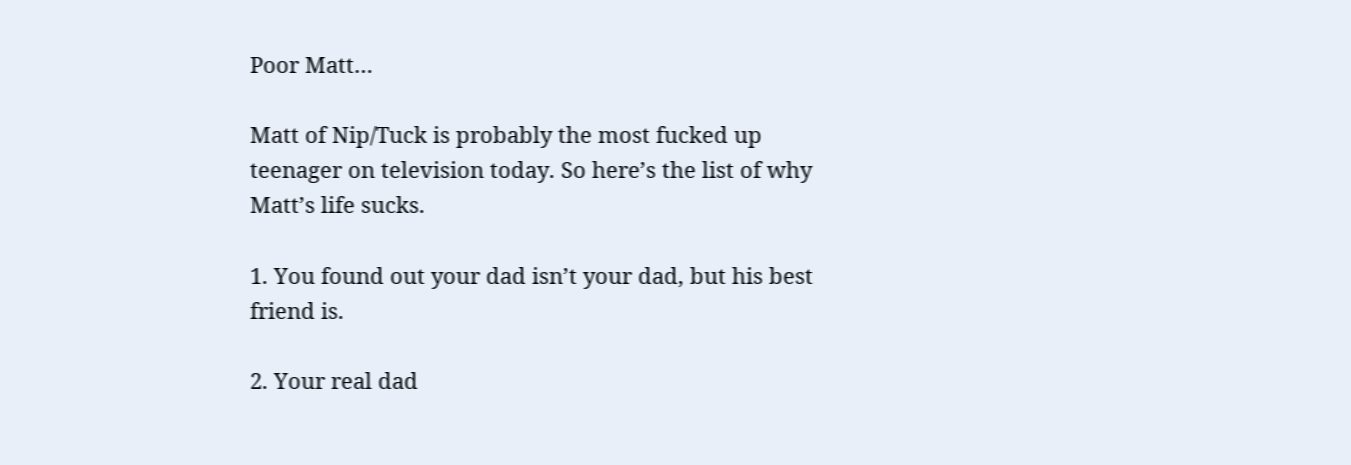Poor Matt…

Matt of Nip/Tuck is probably the most fucked up teenager on television today. So here’s the list of why Matt’s life sucks.

1. You found out your dad isn’t your dad, but his best friend is.

2. Your real dad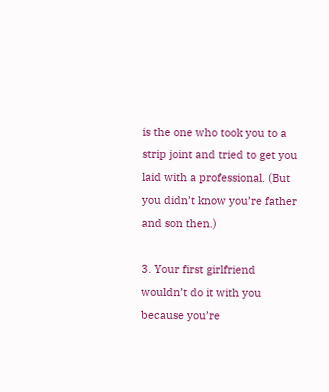is the one who took you to a strip joint and tried to get you laid with a professional. (But you didn’t know you’re father and son then.)

3. Your first girlfriend wouldn’t do it with you because you’re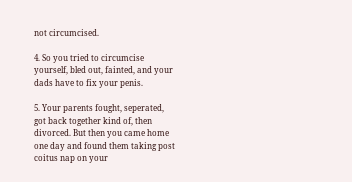not circumcised.

4. So you tried to circumcise yourself, bled out, fainted, and your dads have to fix your penis.

5. Your parents fought, seperated, got back together kind of, then divorced. But then you came home one day and found them taking post coitus nap on your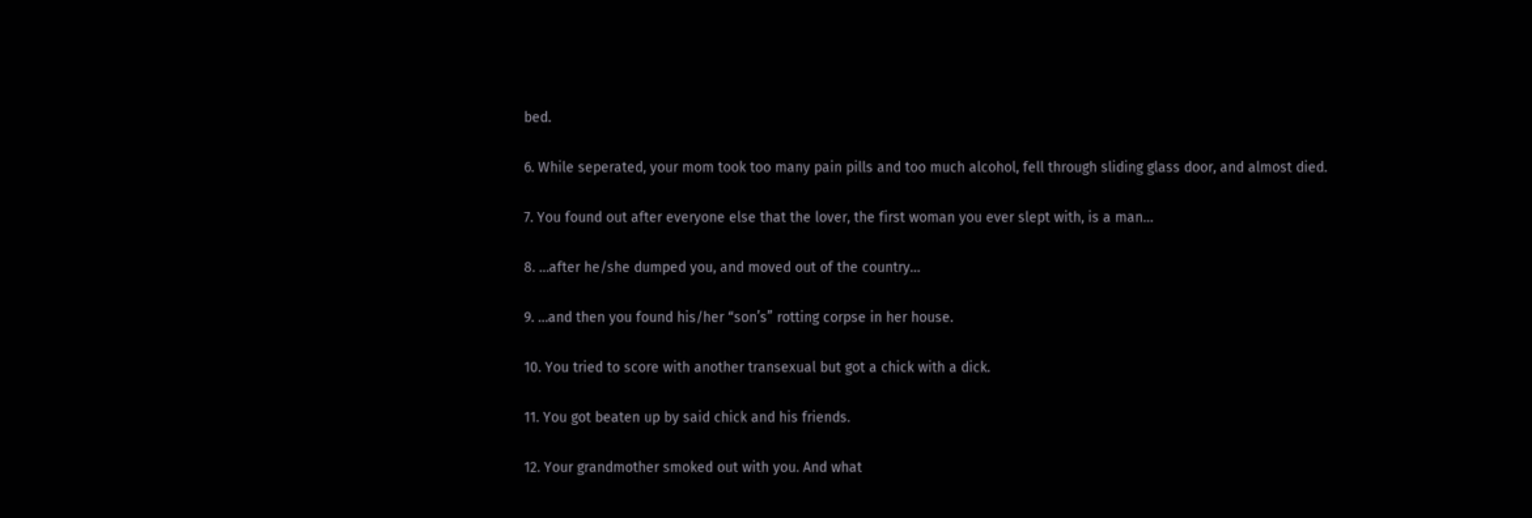bed.

6. While seperated, your mom took too many pain pills and too much alcohol, fell through sliding glass door, and almost died.

7. You found out after everyone else that the lover, the first woman you ever slept with, is a man…

8. …after he/she dumped you, and moved out of the country…

9. …and then you found his/her “son’s” rotting corpse in her house.

10. You tried to score with another transexual but got a chick with a dick.

11. You got beaten up by said chick and his friends.

12. Your grandmother smoked out with you. And what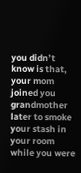you didn’t know is that, your mom joined you grandmother later to smoke your stash in your room while you were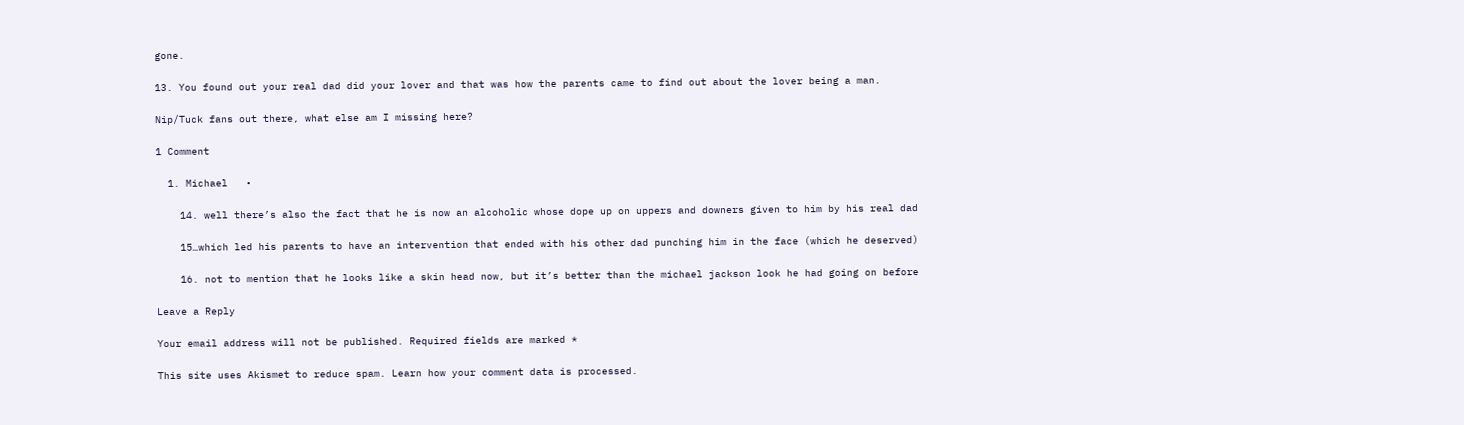gone.

13. You found out your real dad did your lover and that was how the parents came to find out about the lover being a man.

Nip/Tuck fans out there, what else am I missing here?

1 Comment

  1. Michael   •

    14. well there’s also the fact that he is now an alcoholic whose dope up on uppers and downers given to him by his real dad

    15…which led his parents to have an intervention that ended with his other dad punching him in the face (which he deserved)

    16. not to mention that he looks like a skin head now, but it’s better than the michael jackson look he had going on before

Leave a Reply

Your email address will not be published. Required fields are marked *

This site uses Akismet to reduce spam. Learn how your comment data is processed.